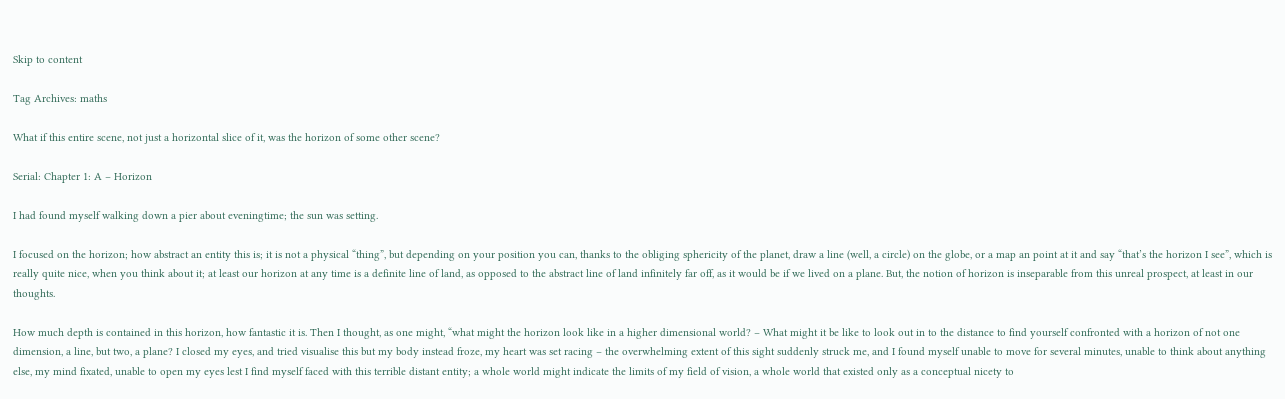Skip to content

Tag Archives: maths

What if this entire scene, not just a horizontal slice of it, was the horizon of some other scene?

Serial: Chapter 1: A – Horizon

I had found myself walking down a pier about eveningtime; the sun was setting.

I focused on the horizon; how abstract an entity this is; it is not a physical “thing”, but depending on your position you can, thanks to the obliging sphericity of the planet, draw a line (well, a circle) on the globe, or a map an point at it and say “that’s the horizon I see”, which is really quite nice, when you think about it; at least our horizon at any time is a definite line of land, as opposed to the abstract line of land infinitely far off, as it would be if we lived on a plane. But, the notion of horizon is inseparable from this unreal prospect, at least in our thoughts.

How much depth is contained in this horizon, how fantastic it is. Then I thought, as one might, “what might the horizon look like in a higher dimensional world? – What might it be like to look out in to the distance to find yourself confronted with a horizon of not one dimension, a line, but two, a plane? I closed my eyes, and tried visualise this but my body instead froze, my heart was set racing – the overwhelming extent of this sight suddenly struck me, and I found myself unable to move for several minutes, unable to think about anything else, my mind fixated, unable to open my eyes lest I find myself faced with this terrible distant entity; a whole world might indicate the limits of my field of vision, a whole world that existed only as a conceptual nicety to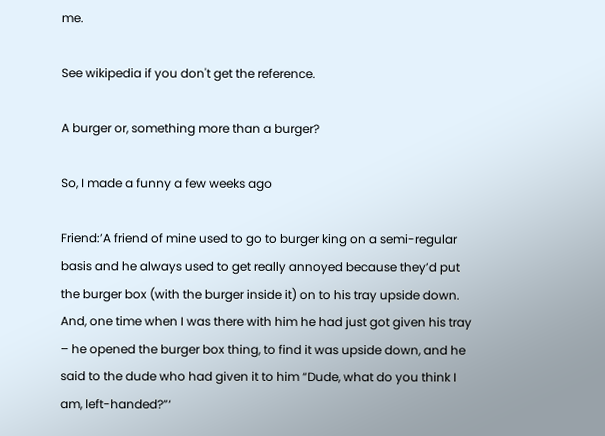me.

See wikipedia if you don't get the reference.

A burger or, something more than a burger?

So, I made a funny a few weeks ago

Friend:’A friend of mine used to go to burger king on a semi-regular basis and he always used to get really annoyed because they’d put the burger box (with the burger inside it) on to his tray upside down. And, one time when I was there with him he had just got given his tray – he opened the burger box thing, to find it was upside down, and he said to the dude who had given it to him “Dude, what do you think I am, left-handed?”‘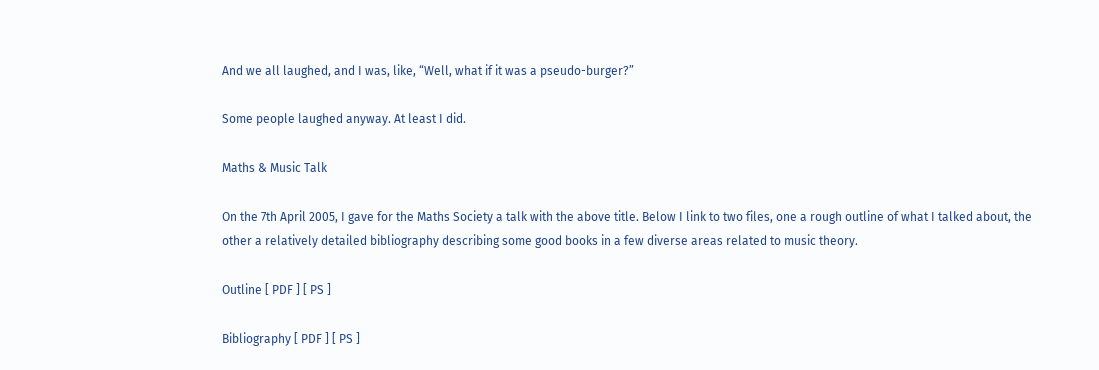And we all laughed, and I was, like, “Well, what if it was a pseudo-burger?”

Some people laughed anyway. At least I did.

Maths & Music Talk

On the 7th April 2005, I gave for the Maths Society a talk with the above title. Below I link to two files, one a rough outline of what I talked about, the other a relatively detailed bibliography describing some good books in a few diverse areas related to music theory.

Outline [ PDF ] [ PS ]

Bibliography [ PDF ] [ PS ]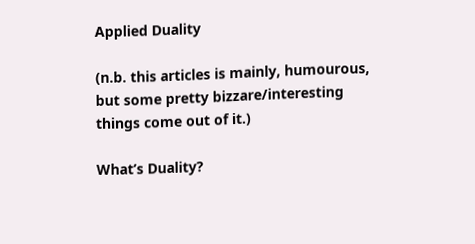Applied Duality

(n.b. this articles is mainly, humourous, but some pretty bizzare/interesting things come out of it.)

What’s Duality?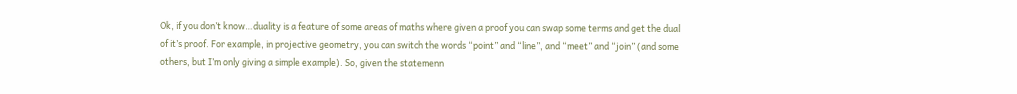Ok, if you don’t know…duality is a feature of some areas of maths where given a proof you can swap some terms and get the dual of it’s proof. For example, in projective geometry, you can switch the words “point” and “line”, and “meet” and “join” (and some others, but I’m only giving a simple example). So, given the statemenn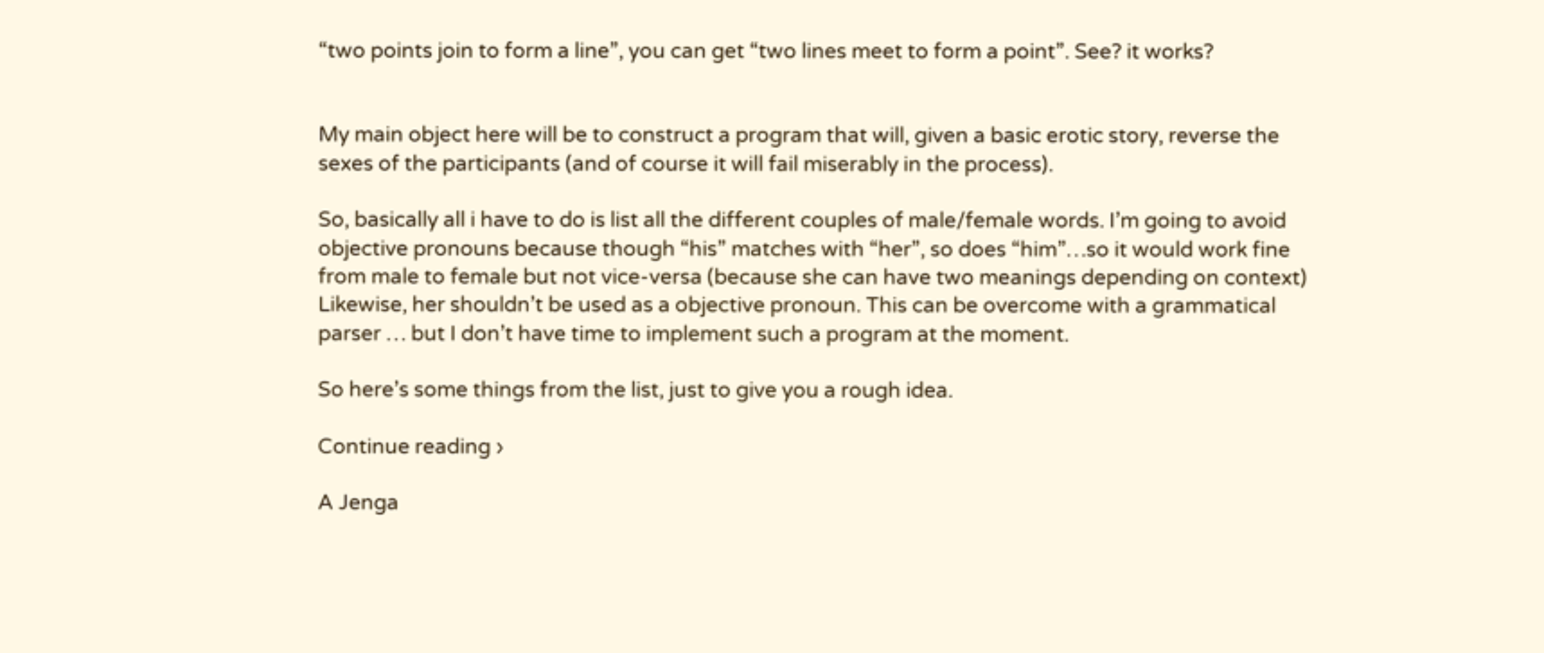“two points join to form a line”, you can get “two lines meet to form a point”. See? it works?


My main object here will be to construct a program that will, given a basic erotic story, reverse the sexes of the participants (and of course it will fail miserably in the process).

So, basically all i have to do is list all the different couples of male/female words. I’m going to avoid objective pronouns because though “his” matches with “her”, so does “him”…so it would work fine from male to female but not vice-versa (because she can have two meanings depending on context) Likewise, her shouldn’t be used as a objective pronoun. This can be overcome with a grammatical parser … but I don’t have time to implement such a program at the moment.

So here’s some things from the list, just to give you a rough idea.

Continue reading ›

A Jenga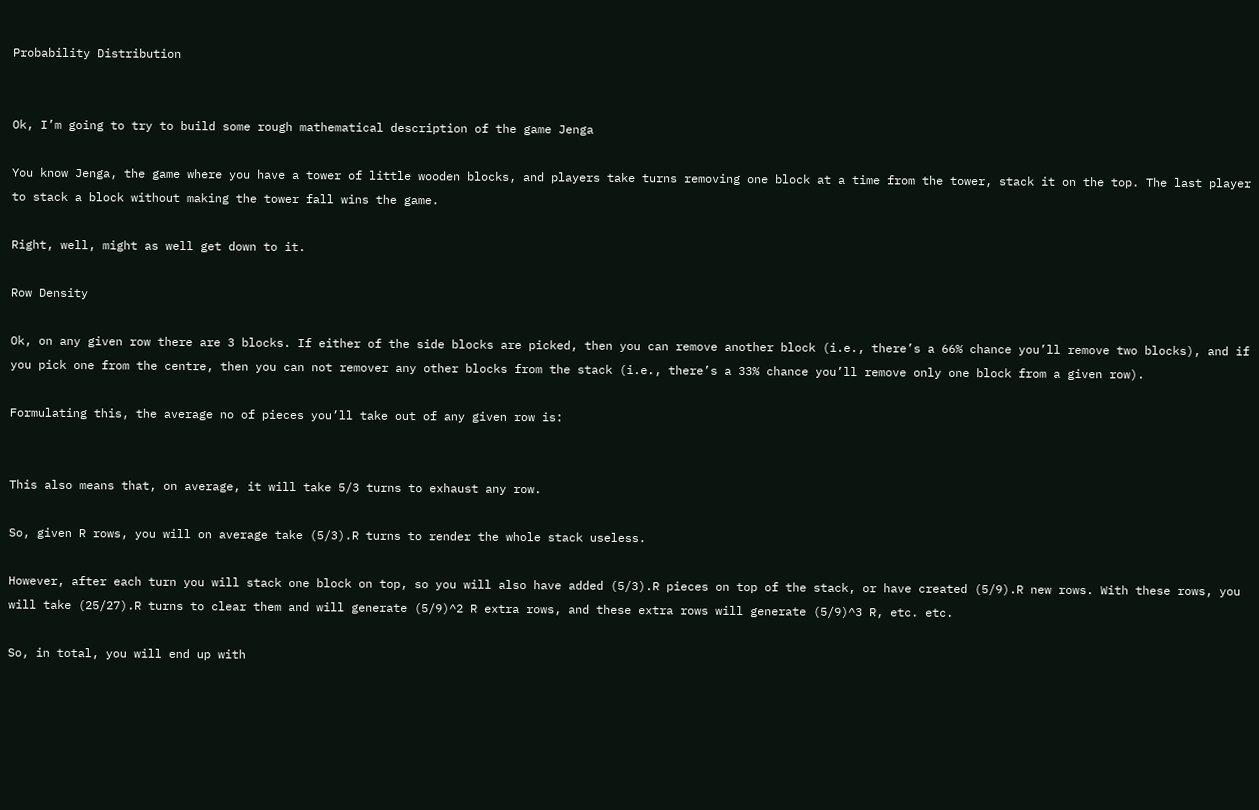Probability Distribution


Ok, I’m going to try to build some rough mathematical description of the game Jenga

You know Jenga, the game where you have a tower of little wooden blocks, and players take turns removing one block at a time from the tower, stack it on the top. The last player to stack a block without making the tower fall wins the game.

Right, well, might as well get down to it.

Row Density

Ok, on any given row there are 3 blocks. If either of the side blocks are picked, then you can remove another block (i.e., there’s a 66% chance you’ll remove two blocks), and if you pick one from the centre, then you can not remover any other blocks from the stack (i.e., there’s a 33% chance you’ll remove only one block from a given row).

Formulating this, the average no of pieces you’ll take out of any given row is:


This also means that, on average, it will take 5/3 turns to exhaust any row.

So, given R rows, you will on average take (5/3).R turns to render the whole stack useless.

However, after each turn you will stack one block on top, so you will also have added (5/3).R pieces on top of the stack, or have created (5/9).R new rows. With these rows, you will take (25/27).R turns to clear them and will generate (5/9)^2 R extra rows, and these extra rows will generate (5/9)^3 R, etc. etc.

So, in total, you will end up with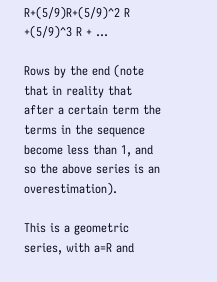R+(5/9)R+(5/9)^2 R +(5/9)^3 R + ...

Rows by the end (note that in reality that after a certain term the terms in the sequence become less than 1, and so the above series is an overestimation).

This is a geometric series, with a=R and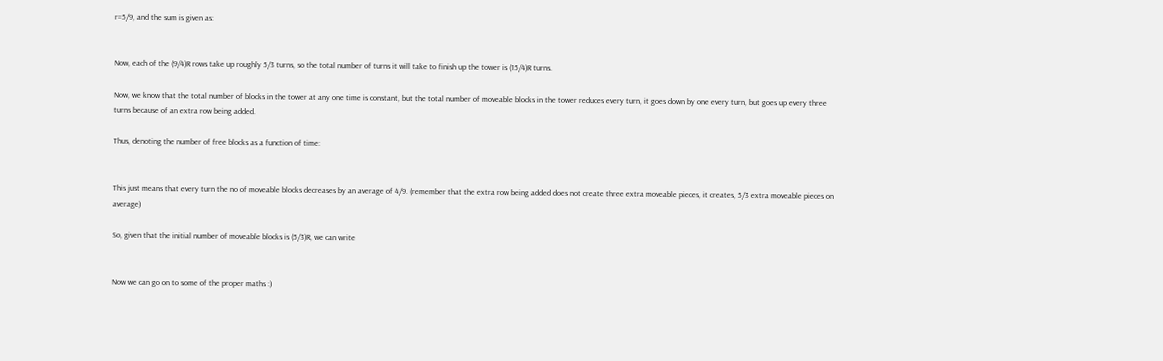r=5/9, and the sum is given as:


Now, each of the (9/4)R rows take up roughly 5/3 turns, so the total number of turns it will take to finish up the tower is (15/4)R turns.

Now, we know that the total number of blocks in the tower at any one time is constant, but the total number of moveable blocks in the tower reduces every turn, it goes down by one every turn, but goes up every three turns because of an extra row being added.

Thus, denoting the number of free blocks as a function of time:


This just means that every turn the no of moveable blocks decreases by an average of 4/9. (remember that the extra row being added does not create three extra moveable pieces, it creates, 5/3 extra moveable pieces on average)

So, given that the initial number of moveable blocks is (5/3)R, we can write


Now we can go on to some of the proper maths :)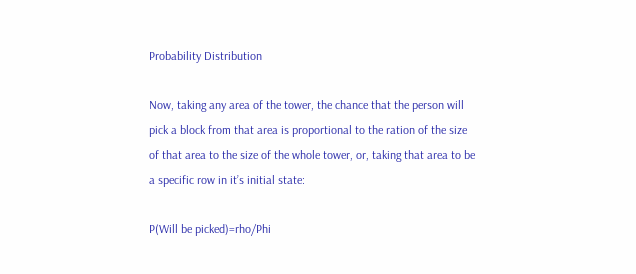Probability Distribution

Now, taking any area of the tower, the chance that the person will pick a block from that area is proportional to the ration of the size of that area to the size of the whole tower, or, taking that area to be a specific row in it’s initial state:

P(Will be picked)=rho/Phi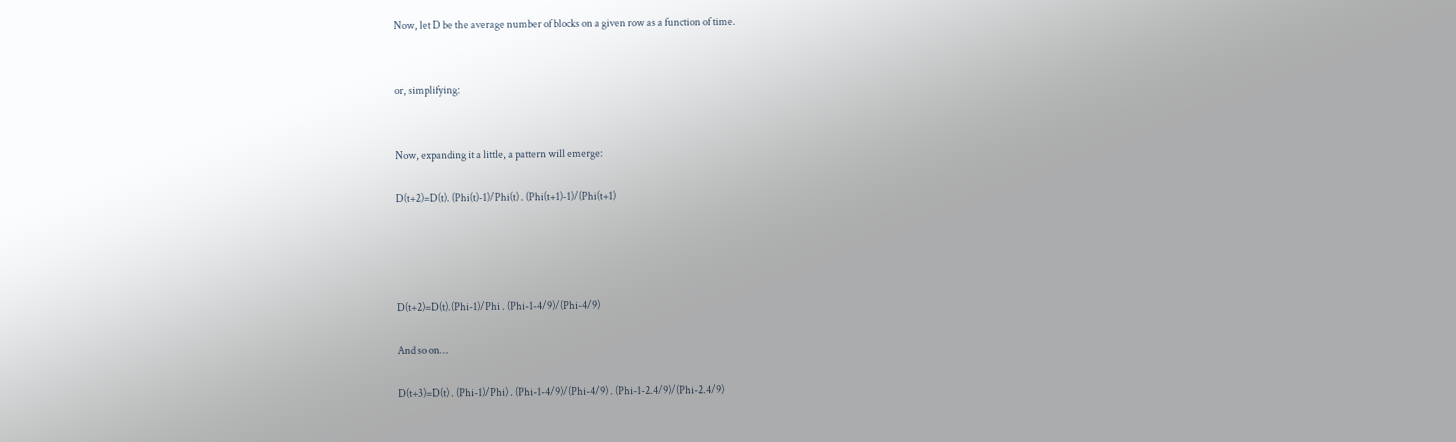Now, let D be the average number of blocks on a given row as a function of time.


or, simplifying:


Now, expanding it a little, a pattern will emerge:

D(t+2)=D(t). (Phi(t)-1)/Phi(t) . (Phi(t+1)-1)/(Phi(t+1)




D(t+2)=D(t).(Phi-1)/Phi . (Phi-1-4/9)/(Phi-4/9)

And so on…

D(t+3)=D(t) . (Phi-1)/Phi) . (Phi-1-4/9)/(Phi-4/9) . (Phi-1-2.4/9)/(Phi-2.4/9)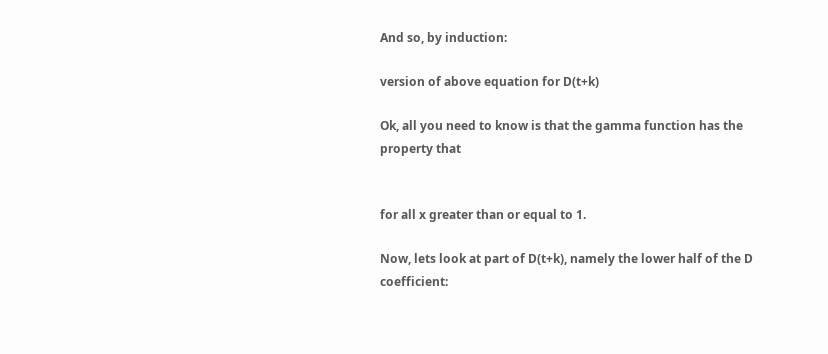And so, by induction:

version of above equation for D(t+k)

Ok, all you need to know is that the gamma function has the property that


for all x greater than or equal to 1.

Now, lets look at part of D(t+k), namely the lower half of the D coefficient: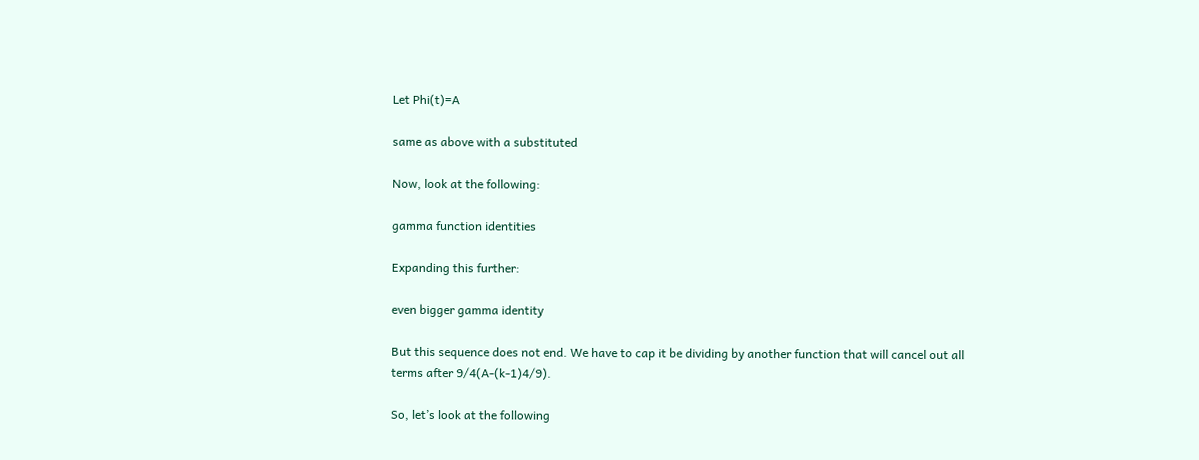Let Phi(t)=A

same as above with a substituted

Now, look at the following:

gamma function identities

Expanding this further:

even bigger gamma identity

But this sequence does not end. We have to cap it be dividing by another function that will cancel out all terms after 9/4(A-(k-1)4/9).

So, let’s look at the following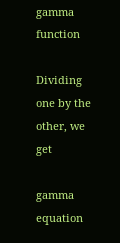gamma function

Dividing one by the other, we get

gamma equation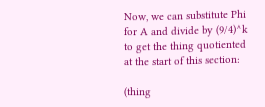Now, we can substitute Phi for A and divide by (9/4)^k to get the thing quotiented at the start of this section:

(thing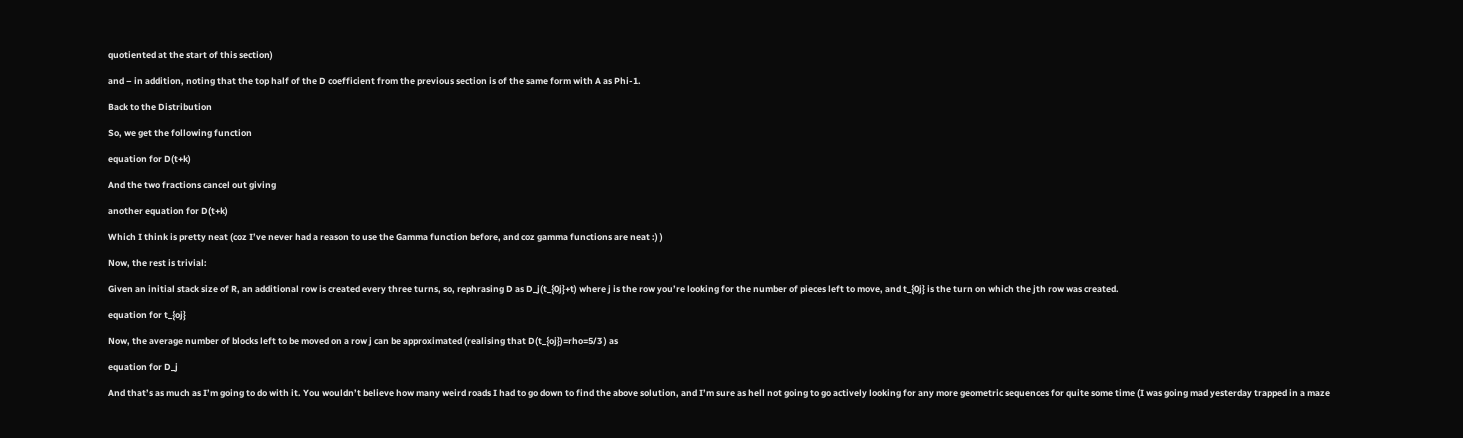quotiented at the start of this section)

and – in addition, noting that the top half of the D coefficient from the previous section is of the same form with A as Phi-1.

Back to the Distribution

So, we get the following function

equation for D(t+k)

And the two fractions cancel out giving

another equation for D(t+k)

Which I think is pretty neat (coz I’ve never had a reason to use the Gamma function before, and coz gamma functions are neat :) )

Now, the rest is trivial:

Given an initial stack size of R, an additional row is created every three turns, so, rephrasing D as D_j(t_{0j}+t) where j is the row you’re looking for the number of pieces left to move, and t_{0j} is the turn on which the jth row was created.

equation for t_{oj}

Now, the average number of blocks left to be moved on a row j can be approximated (realising that D(t_{oj})=rho=5/3 ) as

equation for D_j

And that’s as much as I’m going to do with it. You wouldn’t believe how many weird roads I had to go down to find the above solution, and I’m sure as hell not going to go actively looking for any more geometric sequences for quite some time (I was going mad yesterday trapped in a maze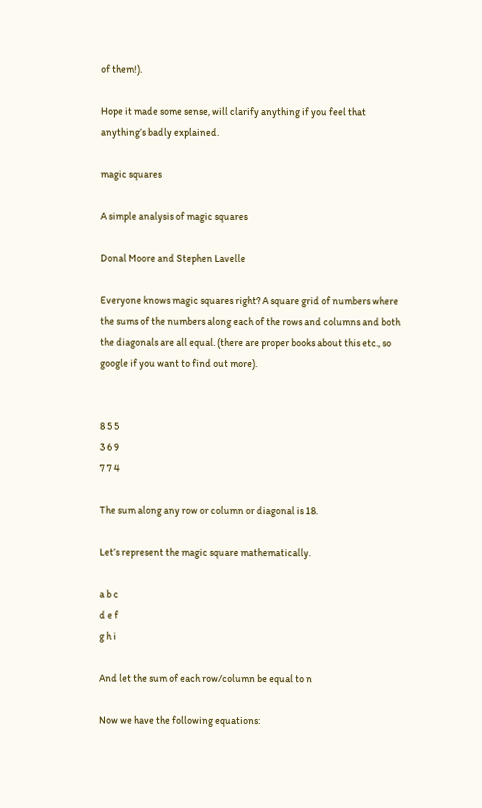of them!).

Hope it made some sense, will clarify anything if you feel that anything’s badly explained.

magic squares

A simple analysis of magic squares

Donal Moore and Stephen Lavelle

Everyone knows magic squares right? A square grid of numbers where the sums of the numbers along each of the rows and columns and both the diagonals are all equal. (there are proper books about this etc., so google if you want to find out more).


8 5 5
3 6 9
7 7 4

The sum along any row or column or diagonal is 18.

Let’s represent the magic square mathematically.

a b c
d e f
g h i

And let the sum of each row/column be equal to n

Now we have the following equations: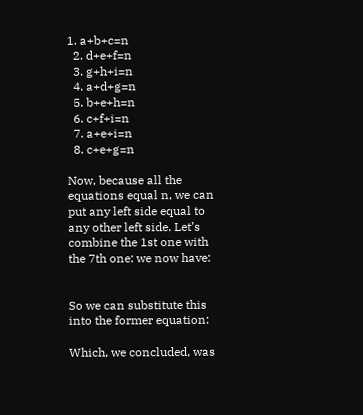1. a+b+c=n
  2. d+e+f=n
  3. g+h+i=n
  4. a+d+g=n
  5. b+e+h=n
  6. c+f+i=n
  7. a+e+i=n
  8. c+e+g=n

Now, because all the equations equal n, we can put any left side equal to any other left side. Let’s combine the 1st one with the 7th one: we now have:


So we can substitute this into the former equation:

Which, we concluded, was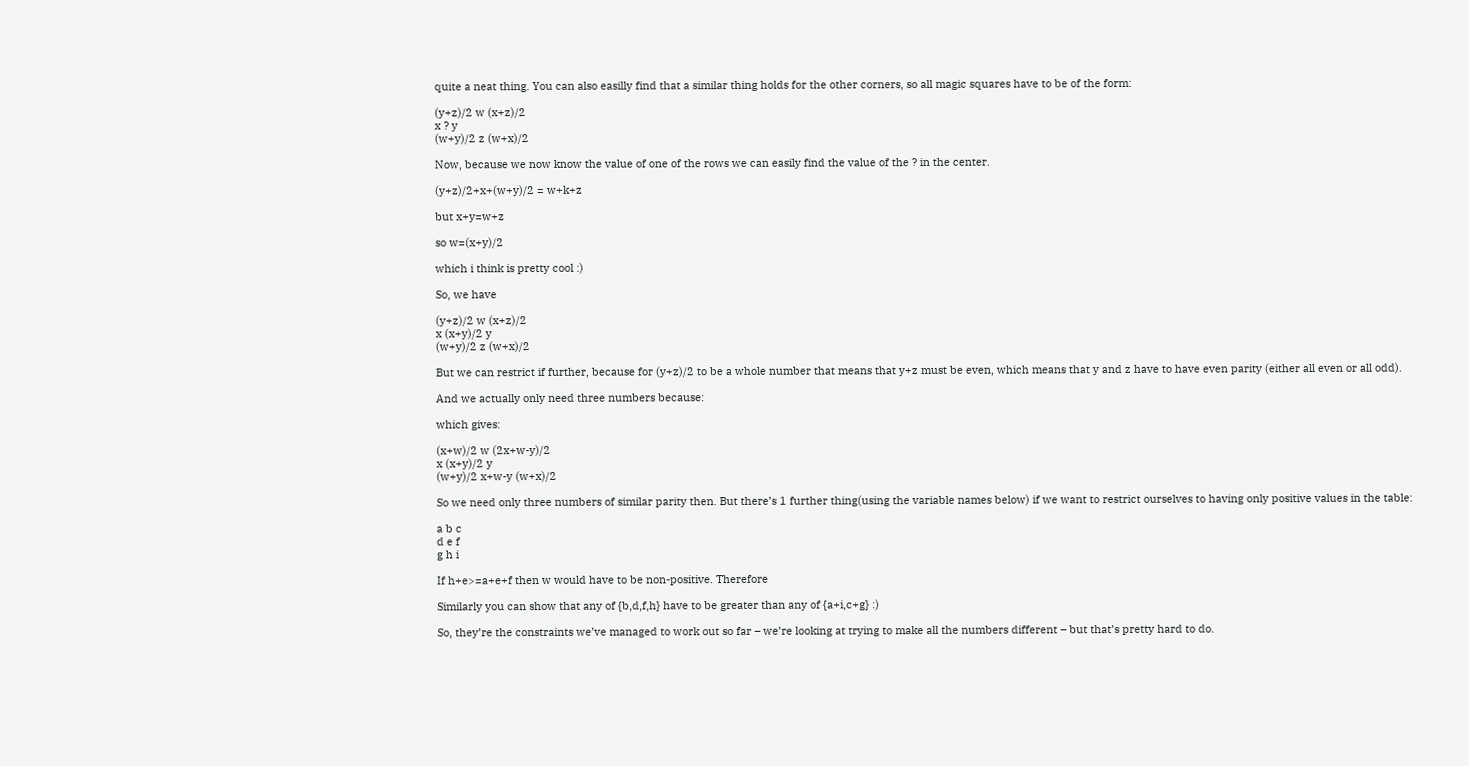quite a neat thing. You can also easilly find that a similar thing holds for the other corners, so all magic squares have to be of the form:

(y+z)/2 w (x+z)/2
x ? y
(w+y)/2 z (w+x)/2

Now, because we now know the value of one of the rows we can easily find the value of the ? in the center.

(y+z)/2+x+(w+y)/2 = w+k+z

but x+y=w+z

so w=(x+y)/2

which i think is pretty cool :)

So, we have

(y+z)/2 w (x+z)/2
x (x+y)/2 y
(w+y)/2 z (w+x)/2

But we can restrict if further, because for (y+z)/2 to be a whole number that means that y+z must be even, which means that y and z have to have even parity (either all even or all odd).

And we actually only need three numbers because:

which gives:

(x+w)/2 w (2x+w-y)/2
x (x+y)/2 y
(w+y)/2 x+w-y (w+x)/2

So we need only three numbers of similar parity then. But there’s 1 further thing(using the variable names below) if we want to restrict ourselves to having only positive values in the table:

a b c
d e f
g h i

If h+e>=a+e+f then w would have to be non-positive. Therefore

Similarly you can show that any of {b,d,f,h} have to be greater than any of {a+i,c+g} :)

So, they’re the constraints we’ve managed to work out so far – we’re looking at trying to make all the numbers different – but that’s pretty hard to do.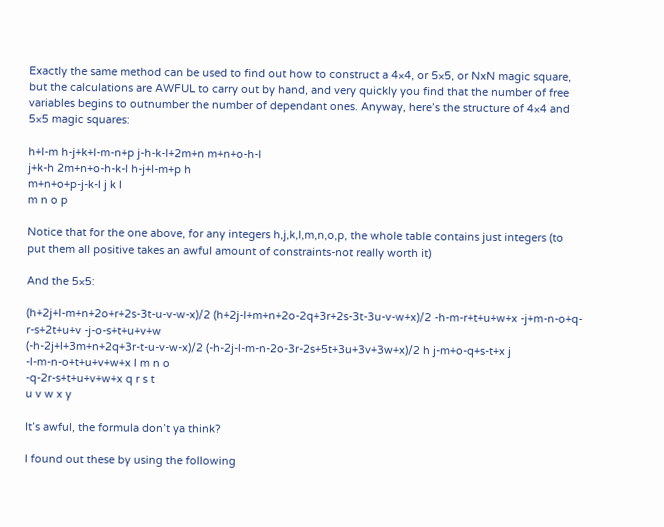Exactly the same method can be used to find out how to construct a 4×4, or 5×5, or NxN magic square, but the calculations are AWFUL to carry out by hand, and very quickly you find that the number of free variables begins to outnumber the number of dependant ones. Anyway, here’s the structure of 4×4 and 5×5 magic squares:

h+l-m h-j+k+l-m-n+p j-h-k-l+2m+n m+n+o-h-l
j+k-h 2m+n+o-h-k-l h-j+l-m+p h
m+n+o+p-j-k-l j k l
m n o p

Notice that for the one above, for any integers h,j,k,l,m,n,o,p, the whole table contains just integers (to put them all positive takes an awful amount of constraints-not really worth it)

And the 5×5:

(h+2j+l-m+n+2o+r+2s-3t-u-v-w-x)/2 (h+2j-l+m+n+2o-2q+3r+2s-3t-3u-v-w+x)/2 -h-m-r+t+u+w+x -j+m-n-o+q-r-s+2t+u+v -j-o-s+t+u+v+w
(-h-2j+l+3m+n+2q+3r-t-u-v-w-x)/2 (-h-2j-l-m-n-2o-3r-2s+5t+3u+3v+3w+x)/2 h j-m+o-q+s-t+x j
-l-m-n-o+t+u+v+w+x l m n o
-q-2r-s+t+u+v+w+x q r s t
u v w x y

It’s awful, the formula don’t ya think?

I found out these by using the following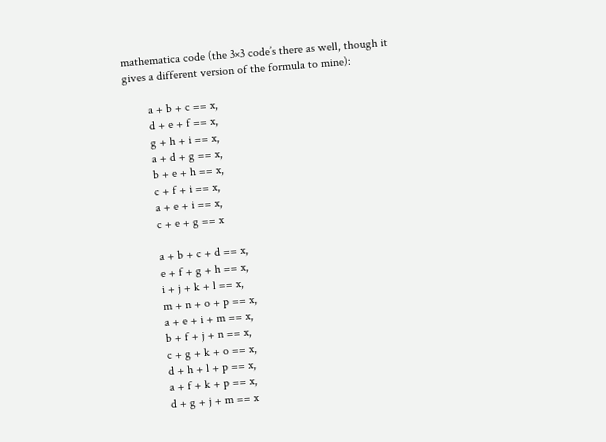mathematica code (the 3×3 code’s there as well, though it gives a different version of the formula to mine):

        a + b + c == x,
        d + e + f == x,
        g + h + i == x,
        a + d + g == x,
        b + e + h == x,
        c + f + i == x,
        a + e + i == x,
        c + e + g == x

        a + b + c + d == x,
        e + f + g + h == x,
        i + j + k + l == x,
        m + n + o + p == x,
        a + e + i + m == x,
        b + f + j + n == x,
        c + g + k + o == x,
        d + h + l + p == x,
        a + f + k + p == x,
        d + g + j + m == x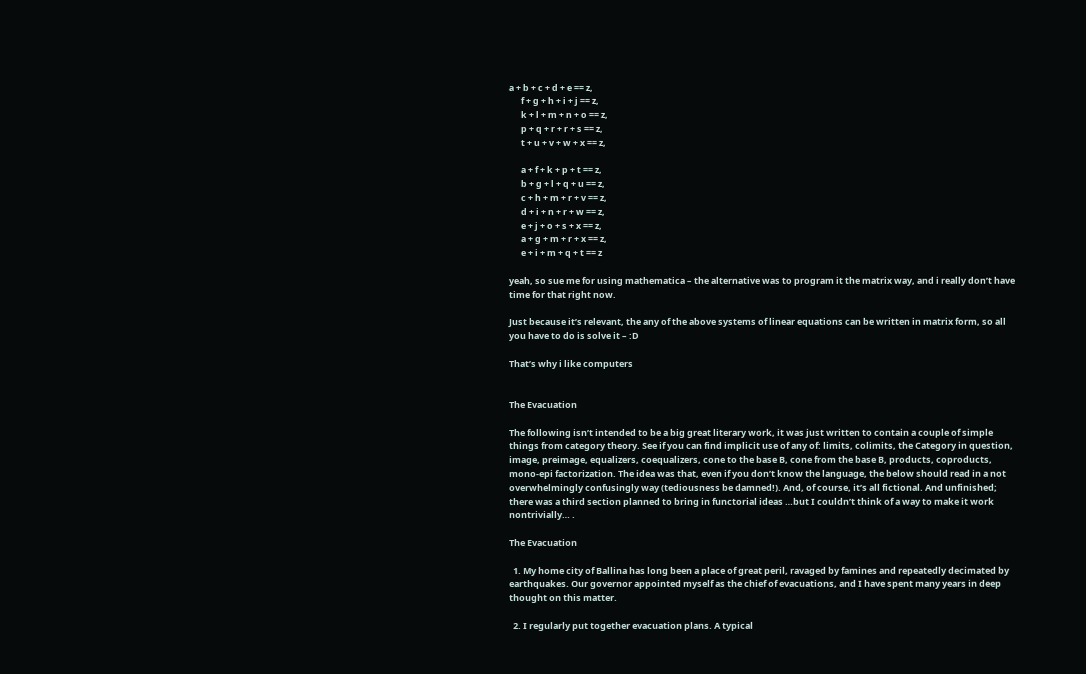a + b + c + d + e == z,
      f + g + h + i + j == z,
      k + l + m + n + o == z,
      p + q + r + r + s == z,
      t + u + v + w + x == z,

      a + f + k + p + t == z,
      b + g + l + q + u == z,
      c + h + m + r + v == z,
      d + i + n + r + w == z,
      e + j + o + s + x == z,
      a + g + m + r + x == z,
      e + i + m + q + t == z

yeah, so sue me for using mathematica – the alternative was to program it the matrix way, and i really don’t have time for that right now.

Just because it’s relevant, the any of the above systems of linear equations can be written in matrix form, so all you have to do is solve it – :D

That’s why i like computers


The Evacuation

The following isn’t intended to be a big great literary work, it was just written to contain a couple of simple things from category theory. See if you can find implicit use of any of: limits, colimits, the Category in question, image, preimage, equalizers, coequalizers, cone to the base B, cone from the base B, products, coproducts, mono-epi factorization. The idea was that, even if you don’t know the language, the below should read in a not overwhelmingly confusingly way (tediousness be damned!). And, of course, it’s all fictional. And unfinished; there was a third section planned to bring in functorial ideas …but I couldn’t think of a way to make it work nontrivially… .

The Evacuation

  1. My home city of Ballina has long been a place of great peril, ravaged by famines and repeatedly decimated by earthquakes. Our governor appointed myself as the chief of evacuations, and I have spent many years in deep thought on this matter.

  2. I regularly put together evacuation plans. A typical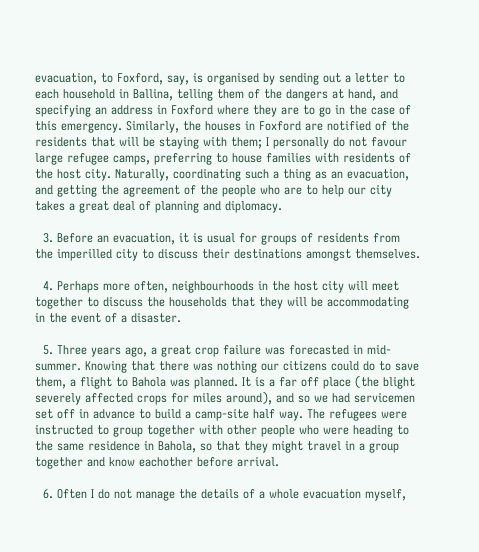evacuation, to Foxford, say, is organised by sending out a letter to each household in Ballina, telling them of the dangers at hand, and specifying an address in Foxford where they are to go in the case of this emergency. Similarly, the houses in Foxford are notified of the residents that will be staying with them; I personally do not favour large refugee camps, preferring to house families with residents of the host city. Naturally, coordinating such a thing as an evacuation, and getting the agreement of the people who are to help our city takes a great deal of planning and diplomacy.

  3. Before an evacuation, it is usual for groups of residents from the imperilled city to discuss their destinations amongst themselves.

  4. Perhaps more often, neighbourhoods in the host city will meet together to discuss the households that they will be accommodating in the event of a disaster.

  5. Three years ago, a great crop failure was forecasted in mid-summer. Knowing that there was nothing our citizens could do to save them, a flight to Bahola was planned. It is a far off place (the blight severely affected crops for miles around), and so we had servicemen set off in advance to build a camp-site half way. The refugees were instructed to group together with other people who were heading to the same residence in Bahola, so that they might travel in a group together and know eachother before arrival.

  6. Often I do not manage the details of a whole evacuation myself,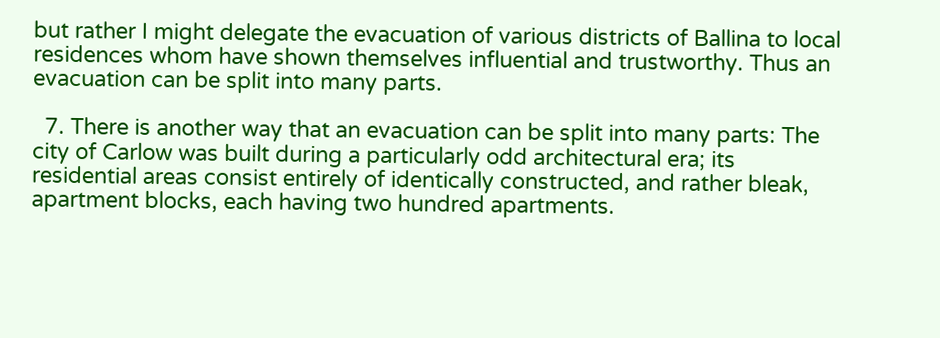but rather I might delegate the evacuation of various districts of Ballina to local residences whom have shown themselves influential and trustworthy. Thus an evacuation can be split into many parts.

  7. There is another way that an evacuation can be split into many parts: The city of Carlow was built during a particularly odd architectural era; its residential areas consist entirely of identically constructed, and rather bleak, apartment blocks, each having two hundred apartments.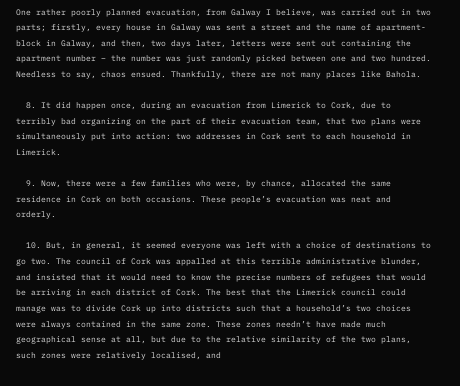One rather poorly planned evacuation, from Galway I believe, was carried out in two parts; firstly, every house in Galway was sent a street and the name of apartment-block in Galway, and then, two days later, letters were sent out containing the apartment number – the number was just randomly picked between one and two hundred. Needless to say, chaos ensued. Thankfully, there are not many places like Bahola.

  8. It did happen once, during an evacuation from Limerick to Cork, due to terribly bad organizing on the part of their evacuation team, that two plans were simultaneously put into action: two addresses in Cork sent to each household in Limerick.

  9. Now, there were a few families who were, by chance, allocated the same residence in Cork on both occasions. These people’s evacuation was neat and orderly.

  10. But, in general, it seemed everyone was left with a choice of destinations to go two. The council of Cork was appalled at this terrible administrative blunder, and insisted that it would need to know the precise numbers of refugees that would be arriving in each district of Cork. The best that the Limerick council could manage was to divide Cork up into districts such that a household’s two choices were always contained in the same zone. These zones needn’t have made much geographical sense at all, but due to the relative similarity of the two plans, such zones were relatively localised, and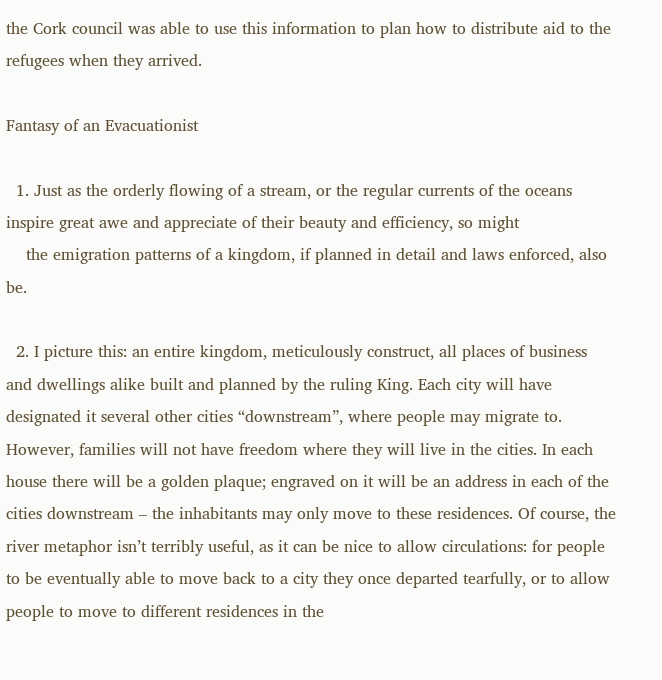the Cork council was able to use this information to plan how to distribute aid to the refugees when they arrived.

Fantasy of an Evacuationist

  1. Just as the orderly flowing of a stream, or the regular currents of the oceans inspire great awe and appreciate of their beauty and efficiency, so might
    the emigration patterns of a kingdom, if planned in detail and laws enforced, also be.

  2. I picture this: an entire kingdom, meticulously construct, all places of business and dwellings alike built and planned by the ruling King. Each city will have designated it several other cities “downstream”, where people may migrate to. However, families will not have freedom where they will live in the cities. In each house there will be a golden plaque; engraved on it will be an address in each of the cities downstream – the inhabitants may only move to these residences. Of course, the river metaphor isn’t terribly useful, as it can be nice to allow circulations: for people to be eventually able to move back to a city they once departed tearfully, or to allow people to move to different residences in the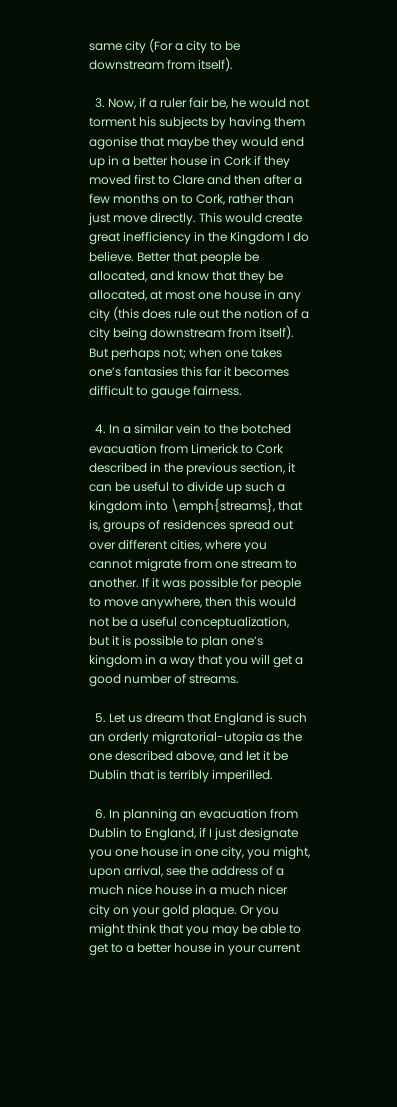same city (For a city to be downstream from itself).

  3. Now, if a ruler fair be, he would not torment his subjects by having them agonise that maybe they would end up in a better house in Cork if they moved first to Clare and then after a few months on to Cork, rather than just move directly. This would create great inefficiency in the Kingdom I do believe. Better that people be allocated, and know that they be allocated, at most one house in any city (this does rule out the notion of a city being downstream from itself). But perhaps not; when one takes one’s fantasies this far it becomes difficult to gauge fairness.

  4. In a similar vein to the botched evacuation from Limerick to Cork described in the previous section, it can be useful to divide up such a kingdom into \emph{streams}, that is, groups of residences spread out over different cities, where you cannot migrate from one stream to another. If it was possible for people to move anywhere, then this would not be a useful conceptualization, but it is possible to plan one’s kingdom in a way that you will get a good number of streams.

  5. Let us dream that England is such an orderly migratorial-utopia as the one described above, and let it be Dublin that is terribly imperilled.

  6. In planning an evacuation from Dublin to England, if I just designate you one house in one city, you might, upon arrival, see the address of a much nice house in a much nicer city on your gold plaque. Or you might think that you may be able to get to a better house in your current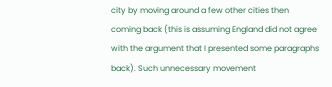city by moving around a few other cities then coming back (this is assuming England did not agree with the argument that I presented some paragraphs back). Such unnecessary movement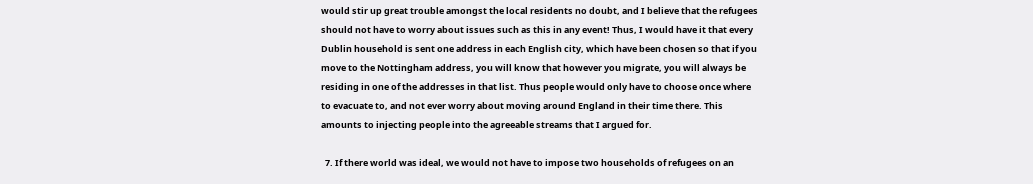would stir up great trouble amongst the local residents no doubt, and I believe that the refugees should not have to worry about issues such as this in any event! Thus, I would have it that every Dublin household is sent one address in each English city, which have been chosen so that if you move to the Nottingham address, you will know that however you migrate, you will always be residing in one of the addresses in that list. Thus people would only have to choose once where to evacuate to, and not ever worry about moving around England in their time there. This amounts to injecting people into the agreeable streams that I argued for.

  7. If there world was ideal, we would not have to impose two households of refugees on an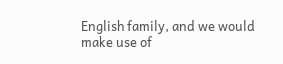English family, and we would make use of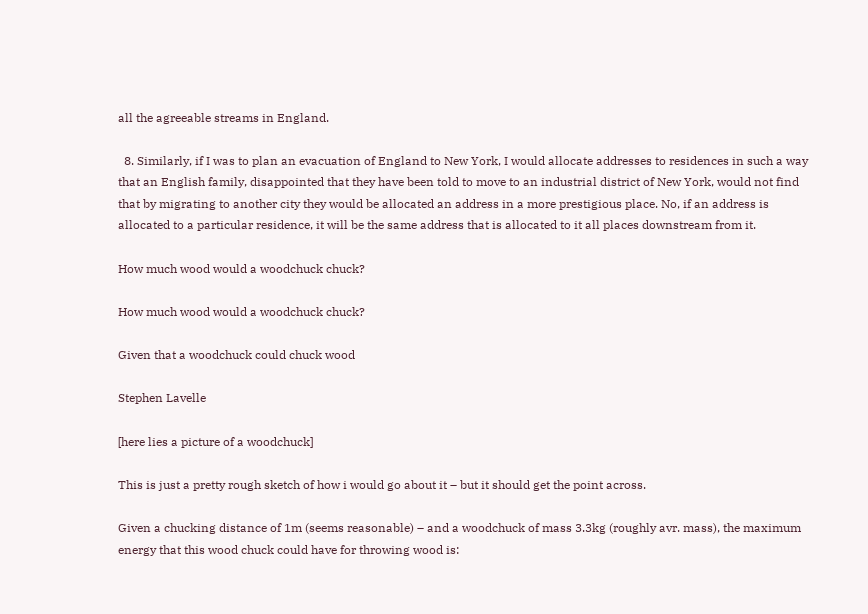all the agreeable streams in England.

  8. Similarly, if I was to plan an evacuation of England to New York, I would allocate addresses to residences in such a way that an English family, disappointed that they have been told to move to an industrial district of New York, would not find that by migrating to another city they would be allocated an address in a more prestigious place. No, if an address is allocated to a particular residence, it will be the same address that is allocated to it all places downstream from it.

How much wood would a woodchuck chuck?

How much wood would a woodchuck chuck?

Given that a woodchuck could chuck wood

Stephen Lavelle

[here lies a picture of a woodchuck]

This is just a pretty rough sketch of how i would go about it – but it should get the point across.

Given a chucking distance of 1m (seems reasonable) – and a woodchuck of mass 3.3kg (roughly avr. mass), the maximum energy that this wood chuck could have for throwing wood is: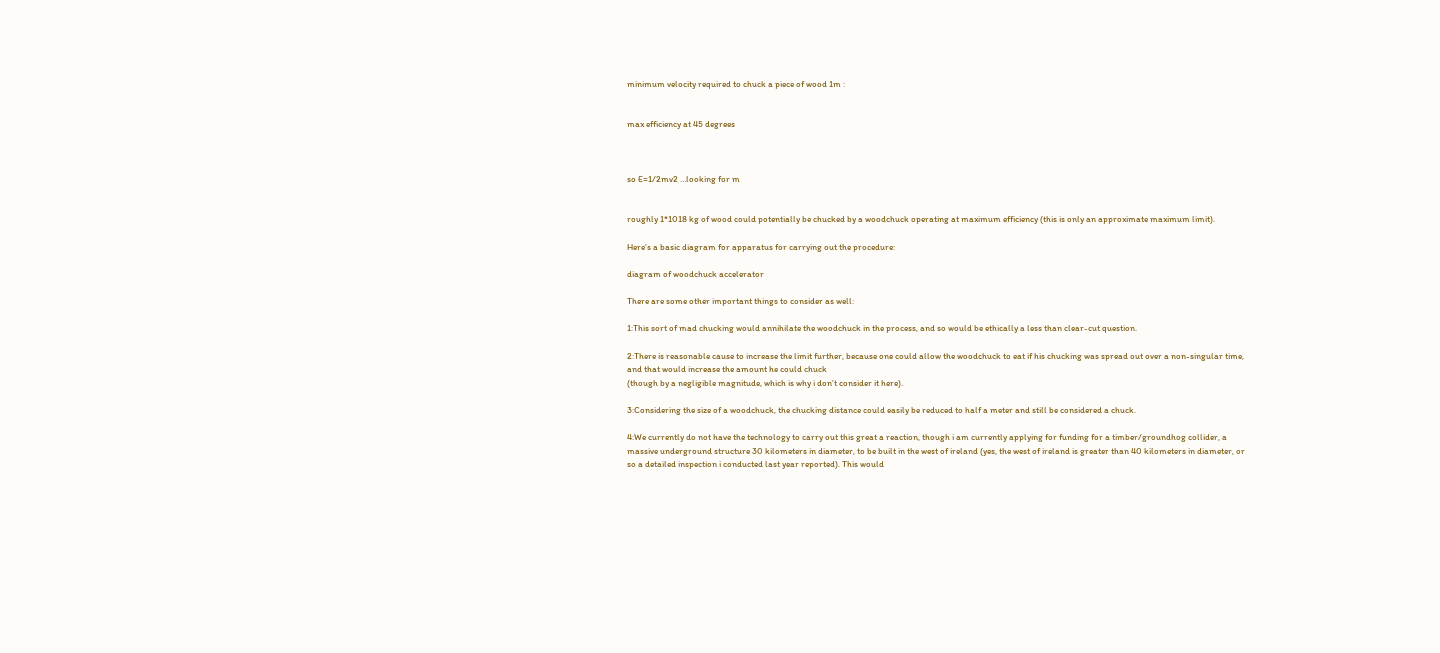minimum velocity required to chuck a piece of wood 1m :


max efficiency at 45 degrees



so E=1/2mv2 …looking for m


roughly 1*1018 kg of wood could potentially be chucked by a woodchuck operating at maximum efficiency (this is only an approximate maximum limit).

Here’s a basic diagram for apparatus for carrying out the procedure:

diagram of woodchuck accelerator

There are some other important things to consider as well:

1:This sort of mad chucking would annihilate the woodchuck in the process, and so would be ethically a less than clear-cut question.

2:There is reasonable cause to increase the limit further, because one could allow the woodchuck to eat if his chucking was spread out over a non-singular time, and that would increase the amount he could chuck
(though by a negligible magnitude, which is why i don’t consider it here).

3:Considering the size of a woodchuck, the chucking distance could easily be reduced to half a meter and still be considered a chuck.

4:We currently do not have the technology to carry out this great a reaction, though i am currently applying for funding for a timber/groundhog collider, a massive underground structure 30 kilometers in diameter, to be built in the west of ireland (yes, the west of ireland is greater than 40 kilometers in diameter, or so a detailed inspection i conducted last year reported). This would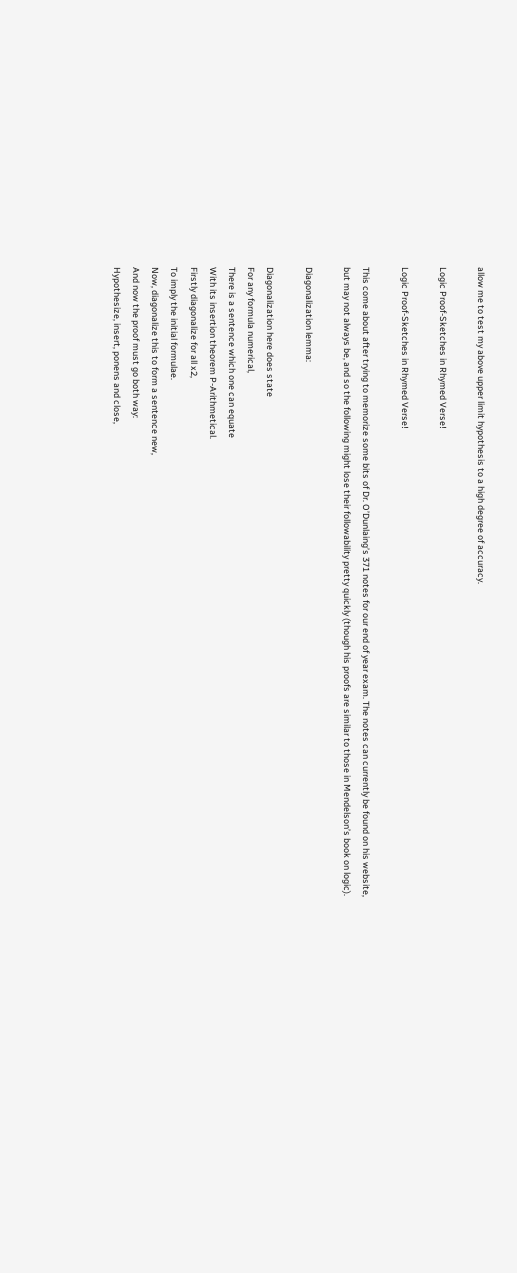allow me to test my above upper limit hypothesis to a high degree of accuracy.

Logic Proof-Sketches in Rhymed Verse!

Logic Proof-Sketches in Rhymed Verse!

This come about after trying to memorize some bits of Dr. O’Dunlaing’s 371 notes for our end of year exam. The notes can currently be found on his website,
but may not always be, and so the following might lose their followability pretty quickly (though his proofs are similar to those in Mendelson’s book on logic).

Diagonalization lemma:

Diagonalization here does state
For any formula numerical,
There is a sentence which one can equate
With its insertion theorem P-Arithmetical.
Firstly diagonalize for all x2,
To imply the initial formulae.
Now, diagonalize this to form a sentence new,
And now the proof must go both way:
Hypothesize, insert, ponens and close,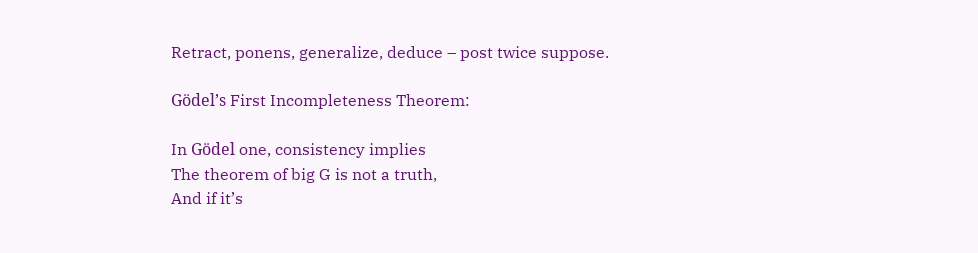Retract, ponens, generalize, deduce – post twice suppose.

Gödel’s First Incompleteness Theorem:

In Gödel one, consistency implies
The theorem of big G is not a truth,
And if it’s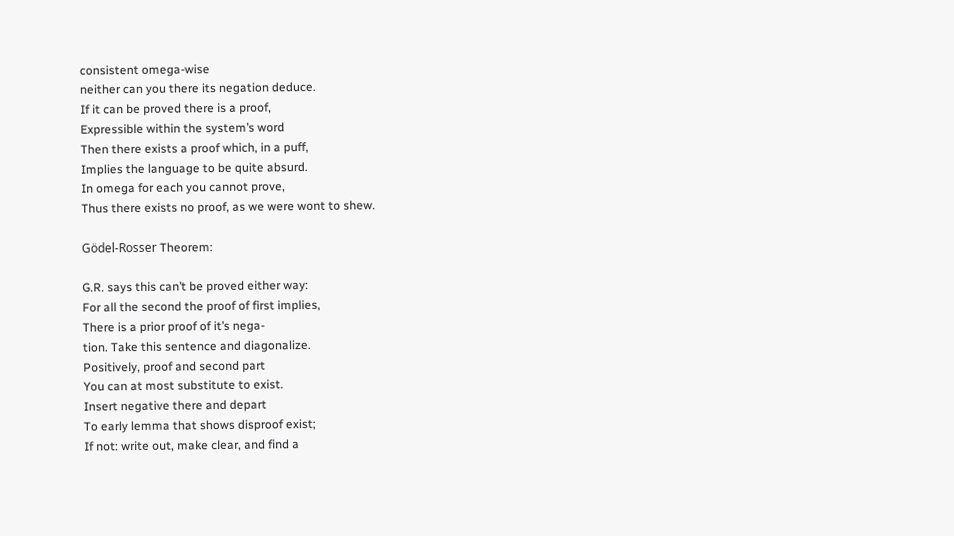consistent omega-wise
neither can you there its negation deduce.
If it can be proved there is a proof,
Expressible within the system’s word
Then there exists a proof which, in a puff,
Implies the language to be quite absurd.
In omega for each you cannot prove,
Thus there exists no proof, as we were wont to shew.

Gödel-Rosser Theorem:

G.R. says this can’t be proved either way:
For all the second the proof of first implies,
There is a prior proof of it’s nega-
tion. Take this sentence and diagonalize.
Positively, proof and second part
You can at most substitute to exist.
Insert negative there and depart
To early lemma that shows disproof exist;
If not: write out, make clear, and find a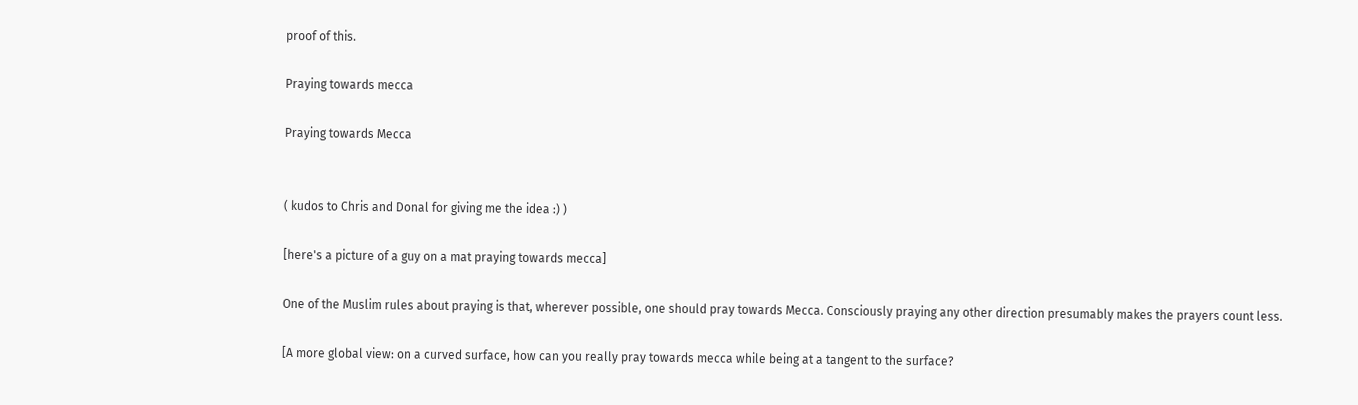proof of this.

Praying towards mecca

Praying towards Mecca


( kudos to Chris and Donal for giving me the idea :) )

[here's a picture of a guy on a mat praying towards mecca]

One of the Muslim rules about praying is that, wherever possible, one should pray towards Mecca. Consciously praying any other direction presumably makes the prayers count less.

[A more global view: on a curved surface, how can you really pray towards mecca while being at a tangent to the surface?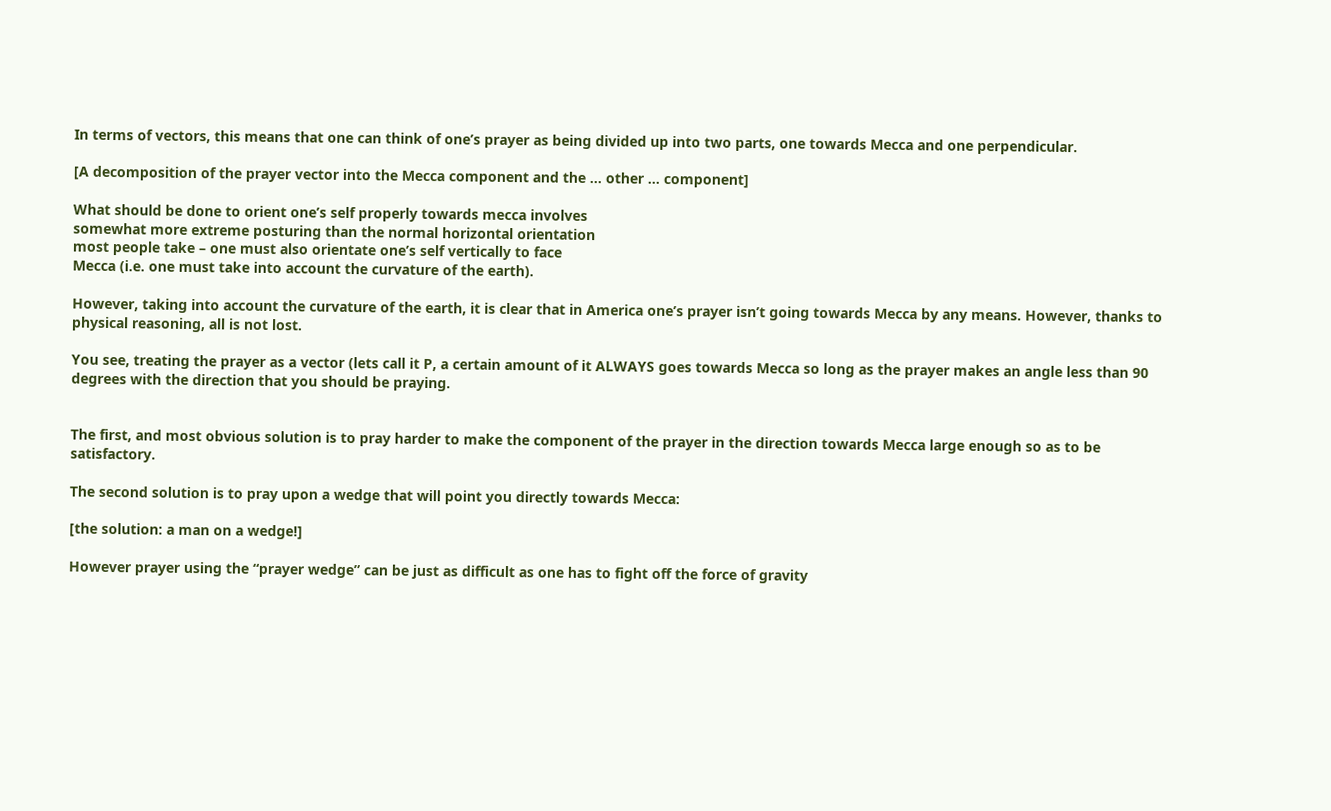In terms of vectors, this means that one can think of one’s prayer as being divided up into two parts, one towards Mecca and one perpendicular.

[A decomposition of the prayer vector into the Mecca component and the ... other ... component]

What should be done to orient one’s self properly towards mecca involves
somewhat more extreme posturing than the normal horizontal orientation
most people take – one must also orientate one’s self vertically to face
Mecca (i.e. one must take into account the curvature of the earth).

However, taking into account the curvature of the earth, it is clear that in America one’s prayer isn’t going towards Mecca by any means. However, thanks to physical reasoning, all is not lost.

You see, treating the prayer as a vector (lets call it P, a certain amount of it ALWAYS goes towards Mecca so long as the prayer makes an angle less than 90 degrees with the direction that you should be praying.


The first, and most obvious solution is to pray harder to make the component of the prayer in the direction towards Mecca large enough so as to be satisfactory.

The second solution is to pray upon a wedge that will point you directly towards Mecca:

[the solution: a man on a wedge!]

However prayer using the “prayer wedge” can be just as difficult as one has to fight off the force of gravity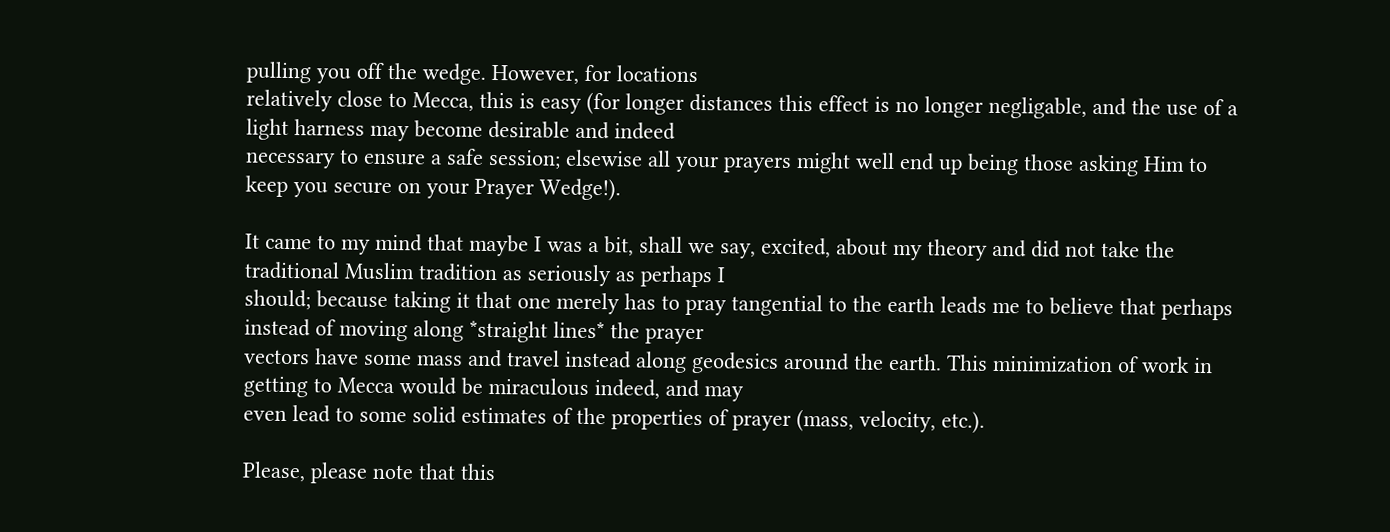pulling you off the wedge. However, for locations
relatively close to Mecca, this is easy (for longer distances this effect is no longer negligable, and the use of a light harness may become desirable and indeed
necessary to ensure a safe session; elsewise all your prayers might well end up being those asking Him to keep you secure on your Prayer Wedge!).

It came to my mind that maybe I was a bit, shall we say, excited, about my theory and did not take the traditional Muslim tradition as seriously as perhaps I
should; because taking it that one merely has to pray tangential to the earth leads me to believe that perhaps instead of moving along *straight lines* the prayer
vectors have some mass and travel instead along geodesics around the earth. This minimization of work in getting to Mecca would be miraculous indeed, and may
even lead to some solid estimates of the properties of prayer (mass, velocity, etc.).

Please, please note that this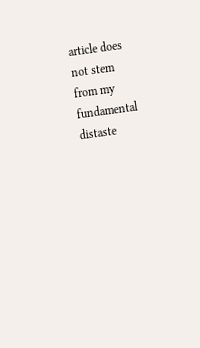article does not stem from my fundamental distaste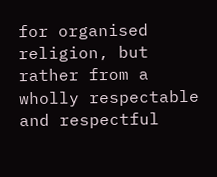for organised religion, but rather from a wholly respectable and respectful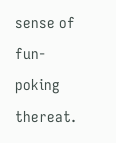sense of
fun-poking thereat.